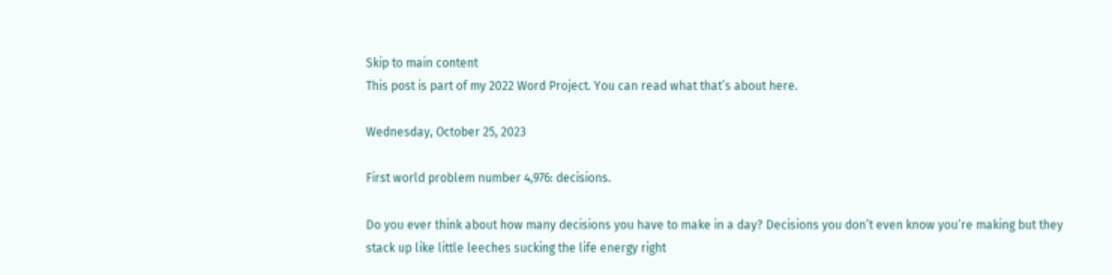Skip to main content
This post is part of my 2022 Word Project. You can read what that’s about here.

Wednesday, October 25, 2023

First world problem number 4,976: decisions.

Do you ever think about how many decisions you have to make in a day? Decisions you don’t even know you’re making but they stack up like little leeches sucking the life energy right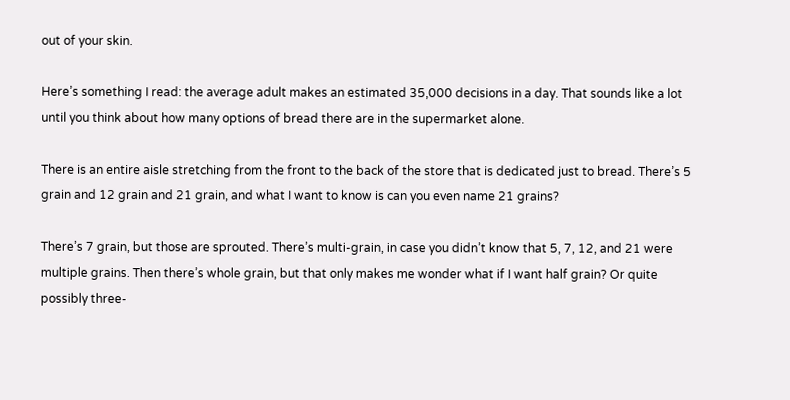out of your skin.

Here’s something I read: the average adult makes an estimated 35,000 decisions in a day. That sounds like a lot until you think about how many options of bread there are in the supermarket alone.

There is an entire aisle stretching from the front to the back of the store that is dedicated just to bread. There’s 5 grain and 12 grain and 21 grain, and what I want to know is can you even name 21 grains?

There’s 7 grain, but those are sprouted. There’s multi-grain, in case you didn’t know that 5, 7, 12, and 21 were multiple grains. Then there’s whole grain, but that only makes me wonder what if I want half grain? Or quite possibly three-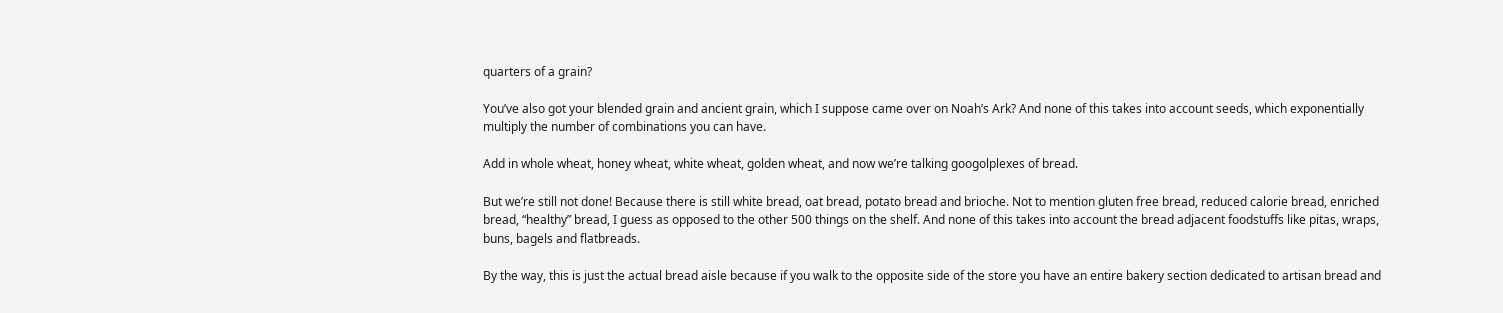quarters of a grain?

You’ve also got your blended grain and ancient grain, which I suppose came over on Noah’s Ark? And none of this takes into account seeds, which exponentially multiply the number of combinations you can have.

Add in whole wheat, honey wheat, white wheat, golden wheat, and now we’re talking googolplexes of bread.

But we’re still not done! Because there is still white bread, oat bread, potato bread and brioche. Not to mention gluten free bread, reduced calorie bread, enriched bread, “healthy” bread, I guess as opposed to the other 500 things on the shelf. And none of this takes into account the bread adjacent foodstuffs like pitas, wraps, buns, bagels and flatbreads.

By the way, this is just the actual bread aisle because if you walk to the opposite side of the store you have an entire bakery section dedicated to artisan bread and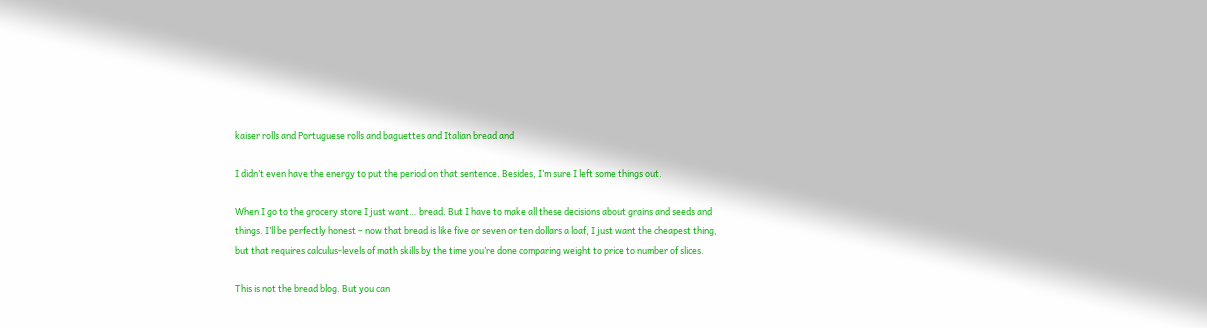kaiser rolls and Portuguese rolls and baguettes and Italian bread and

I didn’t even have the energy to put the period on that sentence. Besides, I’m sure I left some things out.

When I go to the grocery store I just want… bread. But I have to make all these decisions about grains and seeds and things. I’ll be perfectly honest – now that bread is like five or seven or ten dollars a loaf, I just want the cheapest thing, but that requires calculus-levels of math skills by the time you’re done comparing weight to price to number of slices.

This is not the bread blog. But you can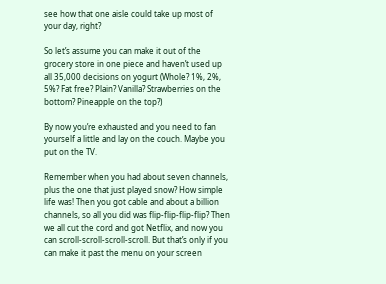see how that one aisle could take up most of your day, right?

So let’s assume you can make it out of the grocery store in one piece and haven’t used up all 35,000 decisions on yogurt (Whole? 1%, 2%, 5%? Fat free? Plain? Vanilla? Strawberries on the bottom? Pineapple on the top?)

By now you’re exhausted and you need to fan yourself a little and lay on the couch. Maybe you put on the TV.

Remember when you had about seven channels, plus the one that just played snow? How simple life was! Then you got cable and about a billion channels, so all you did was flip-flip-flip-flip? Then we all cut the cord and got Netflix, and now you can scroll-scroll-scroll-scroll. But that’s only if you can make it past the menu on your screen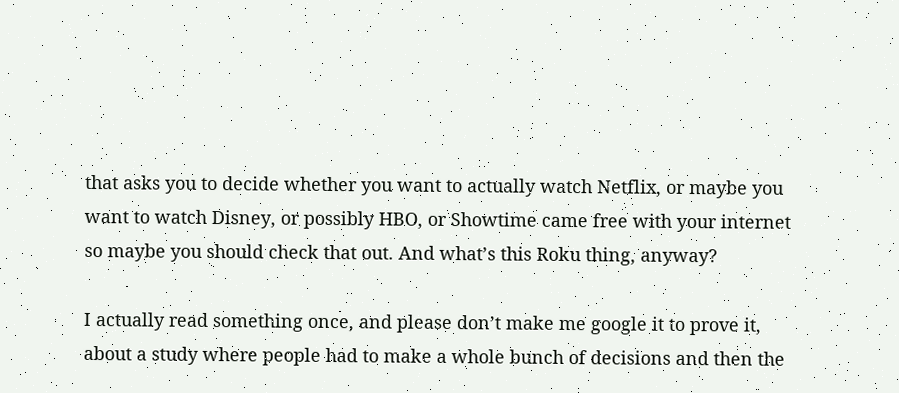that asks you to decide whether you want to actually watch Netflix, or maybe you want to watch Disney, or possibly HBO, or Showtime came free with your internet so maybe you should check that out. And what’s this Roku thing, anyway?

I actually read something once, and please don’t make me google it to prove it, about a study where people had to make a whole bunch of decisions and then the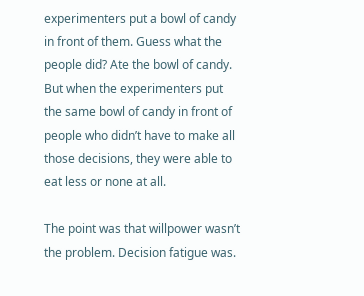experimenters put a bowl of candy in front of them. Guess what the people did? Ate the bowl of candy. But when the experimenters put the same bowl of candy in front of people who didn’t have to make all those decisions, they were able to eat less or none at all.

The point was that willpower wasn’t the problem. Decision fatigue was.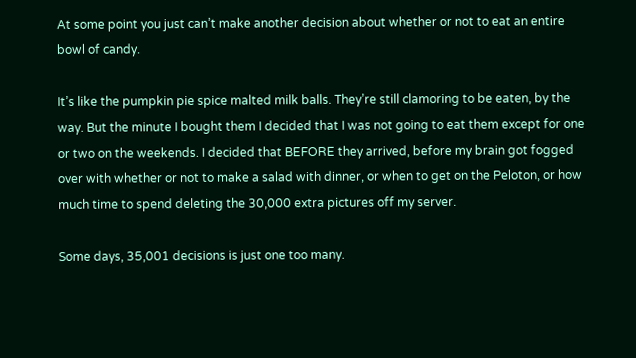At some point you just can’t make another decision about whether or not to eat an entire bowl of candy.

It’s like the pumpkin pie spice malted milk balls. They’re still clamoring to be eaten, by the way. But the minute I bought them I decided that I was not going to eat them except for one or two on the weekends. I decided that BEFORE they arrived, before my brain got fogged over with whether or not to make a salad with dinner, or when to get on the Peloton, or how much time to spend deleting the 30,000 extra pictures off my server.

Some days, 35,001 decisions is just one too many.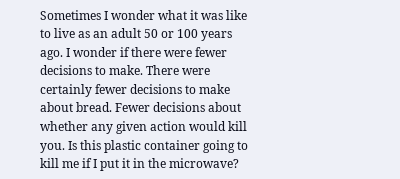Sometimes I wonder what it was like to live as an adult 50 or 100 years ago. I wonder if there were fewer decisions to make. There were certainly fewer decisions to make about bread. Fewer decisions about whether any given action would kill you. Is this plastic container going to kill me if I put it in the microwave?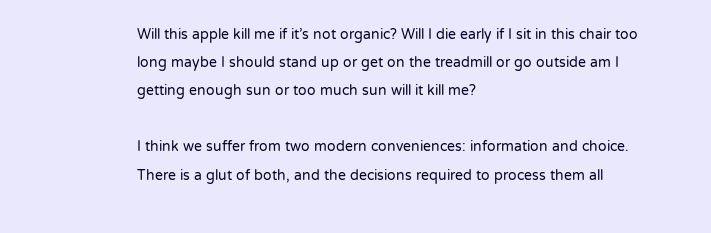Will this apple kill me if it’s not organic? Will I die early if I sit in this chair too long maybe I should stand up or get on the treadmill or go outside am I getting enough sun or too much sun will it kill me?

I think we suffer from two modern conveniences: information and choice. There is a glut of both, and the decisions required to process them all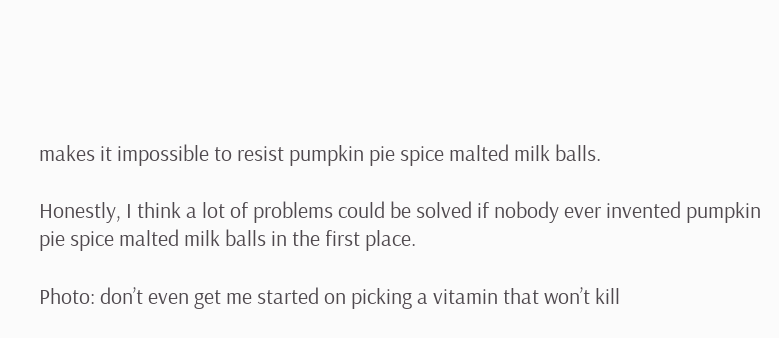makes it impossible to resist pumpkin pie spice malted milk balls.

Honestly, I think a lot of problems could be solved if nobody ever invented pumpkin pie spice malted milk balls in the first place.

Photo: don’t even get me started on picking a vitamin that won’t kill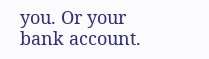you. Or your bank account.